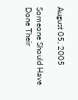August 05, 2005

Someone Should Have Done Their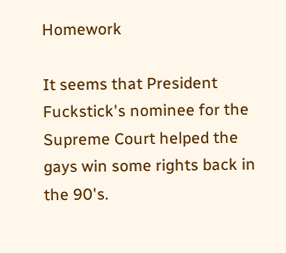Homework

It seems that President Fuckstick's nominee for the Supreme Court helped the gays win some rights back in the 90's.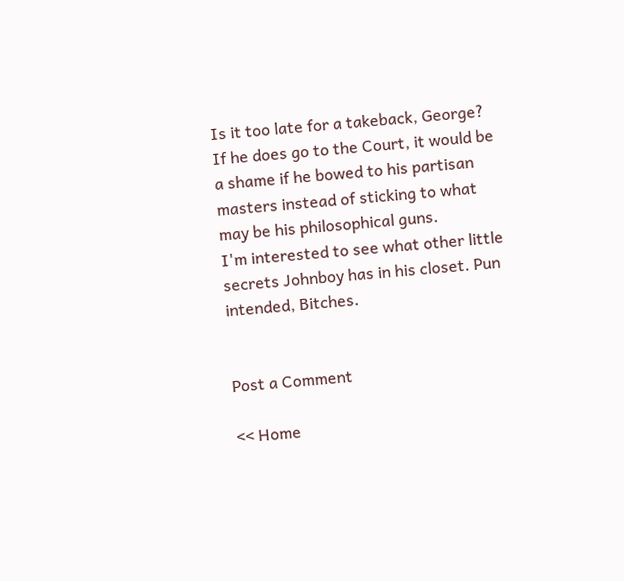Is it too late for a takeback, George?
If he does go to the Court, it would be a shame if he bowed to his partisan masters instead of sticking to what may be his philosophical guns.
I'm interested to see what other little secrets Johnboy has in his closet. Pun intended, Bitches.


Post a Comment

<< Home